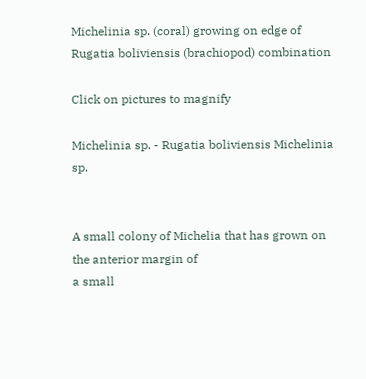Michelinia sp. (coral) growing on edge of
Rugatia boliviensis (brachiopod) combination

Click on pictures to magnify

Michelinia sp. - Rugatia boliviensis Michelinia sp.


A small colony of Michelia that has grown on the anterior margin of
a small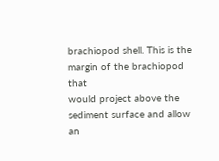brachiopod shell. This is the margin of the brachiopod that
would project above the sediment surface and allow an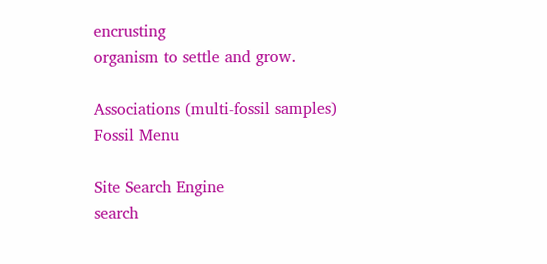encrusting
organism to settle and grow.

Associations (multi-fossil samples)
Fossil Menu

Site Search Engine
search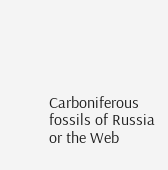Carboniferous fossils of Russia or the Web